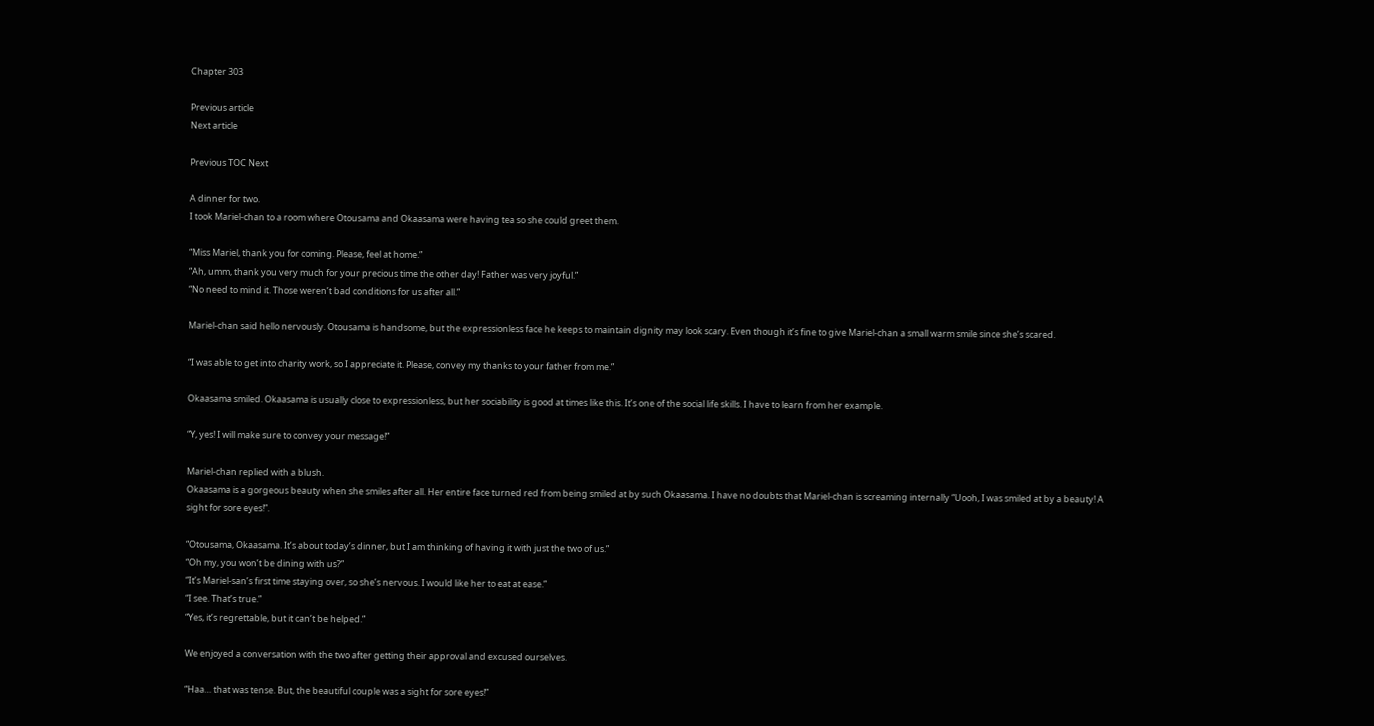Chapter 303

Previous article
Next article

Previous TOC Next

A dinner for two.
I took Mariel-chan to a room where Otousama and Okaasama were having tea so she could greet them.

“Miss Mariel, thank you for coming. Please, feel at home.”
“Ah, umm, thank you very much for your precious time the other day! Father was very joyful.”
“No need to mind it. Those weren’t bad conditions for us after all.”

Mariel-chan said hello nervously. Otousama is handsome, but the expressionless face he keeps to maintain dignity may look scary. Even though it’s fine to give Mariel-chan a small warm smile since she’s scared.

“I was able to get into charity work, so I appreciate it. Please, convey my thanks to your father from me.”

Okaasama smiled. Okaasama is usually close to expressionless, but her sociability is good at times like this. It’s one of the social life skills. I have to learn from her example.

“Y, yes! I will make sure to convey your message!”

Mariel-chan replied with a blush.
Okaasama is a gorgeous beauty when she smiles after all. Her entire face turned red from being smiled at by such Okaasama. I have no doubts that Mariel-chan is screaming internally “Uooh, I was smiled at by a beauty! A sight for sore eyes!”.

“Otousama, Okaasama. It’s about today’s dinner, but I am thinking of having it with just the two of us.”
“Oh my, you won’t be dining with us?”
“It’s Mariel-san’s first time staying over, so she’s nervous. I would like her to eat at ease.”
“I see. That’s true.”
“Yes, it’s regrettable, but it can’t be helped.”

We enjoyed a conversation with the two after getting their approval and excused ourselves.

“Haa… that was tense. But, the beautiful couple was a sight for sore eyes!”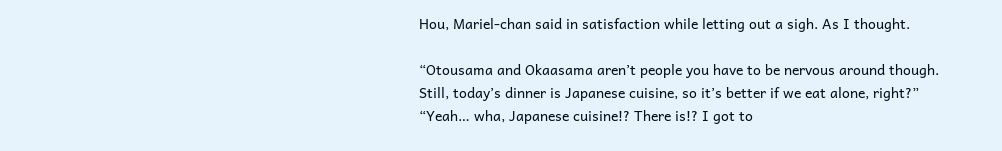Hou, Mariel-chan said in satisfaction while letting out a sigh. As I thought.

“Otousama and Okaasama aren’t people you have to be nervous around though. Still, today’s dinner is Japanese cuisine, so it’s better if we eat alone, right?”
“Yeah… wha, Japanese cuisine!? There is!? I got to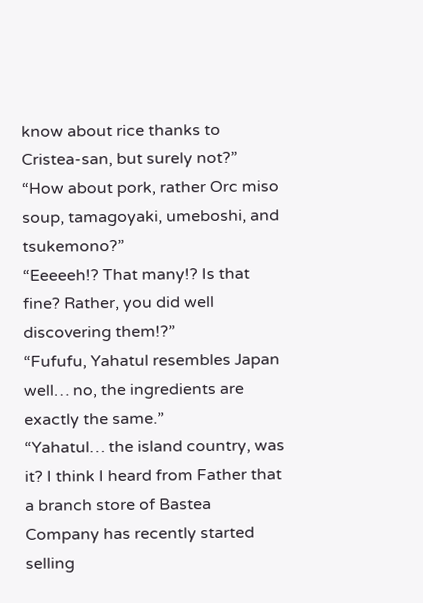know about rice thanks to Cristea-san, but surely not?”
“How about pork, rather Orc miso soup, tamagoyaki, umeboshi, and tsukemono?”
“Eeeeeh!? That many!? Is that fine? Rather, you did well discovering them!?”
“Fufufu, Yahatul resembles Japan well… no, the ingredients are exactly the same.”
“Yahatul… the island country, was it? I think I heard from Father that a branch store of Bastea Company has recently started selling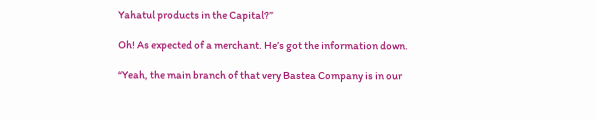Yahatul products in the Capital?”

Oh! As expected of a merchant. He’s got the information down.

“Yeah, the main branch of that very Bastea Company is in our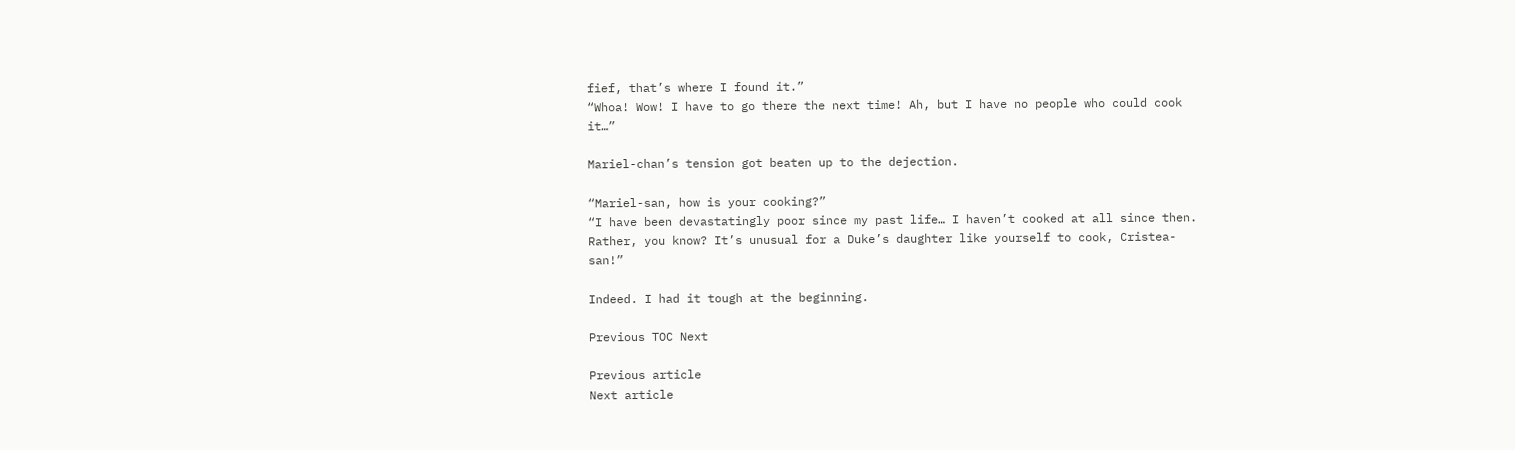fief, that’s where I found it.”
“Whoa! Wow! I have to go there the next time! Ah, but I have no people who could cook it…”

Mariel-chan’s tension got beaten up to the dejection.

“Mariel-san, how is your cooking?”
“I have been devastatingly poor since my past life… I haven’t cooked at all since then. Rather, you know? It’s unusual for a Duke’s daughter like yourself to cook, Cristea-san!”

Indeed. I had it tough at the beginning.

Previous TOC Next

Previous article
Next article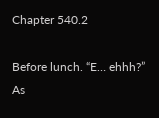Chapter 540.2

Before lunch. “E… ehhh?” As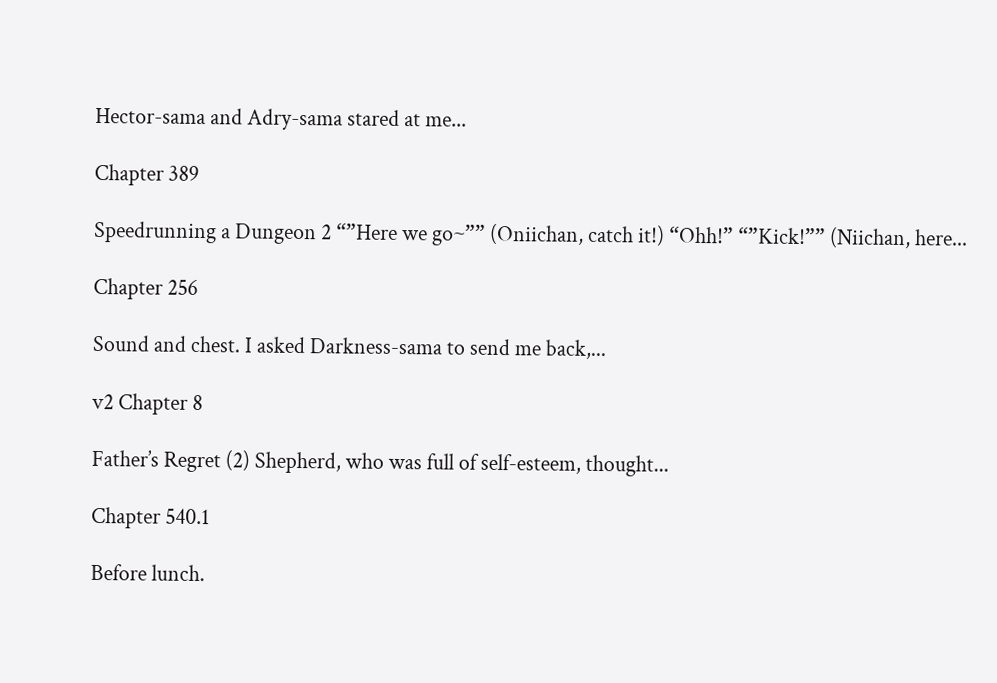Hector-sama and Adry-sama stared at me...

Chapter 389

Speedrunning a Dungeon 2 “”Here we go~”” (Oniichan, catch it!) “Ohh!” “”Kick!”” (Niichan, here...

Chapter 256

Sound and chest. I asked Darkness-sama to send me back,...

v2 Chapter 8

Father’s Regret (2) Shepherd, who was full of self-esteem, thought...

Chapter 540.1

Before lunch.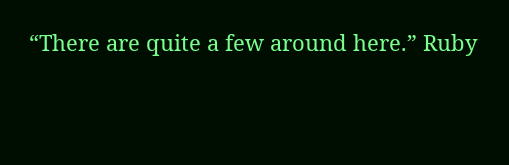“There are quite a few around here.” Ruby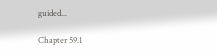guided...

Chapter 59.1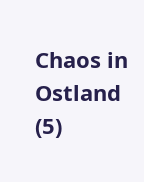Chaos in Ostland (5)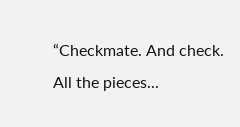“Checkmate. And check. All the pieces...